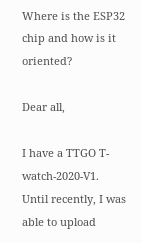Where is the ESP32 chip and how is it oriented?

Dear all,

I have a TTGO T-watch-2020-V1.
Until recently, I was able to upload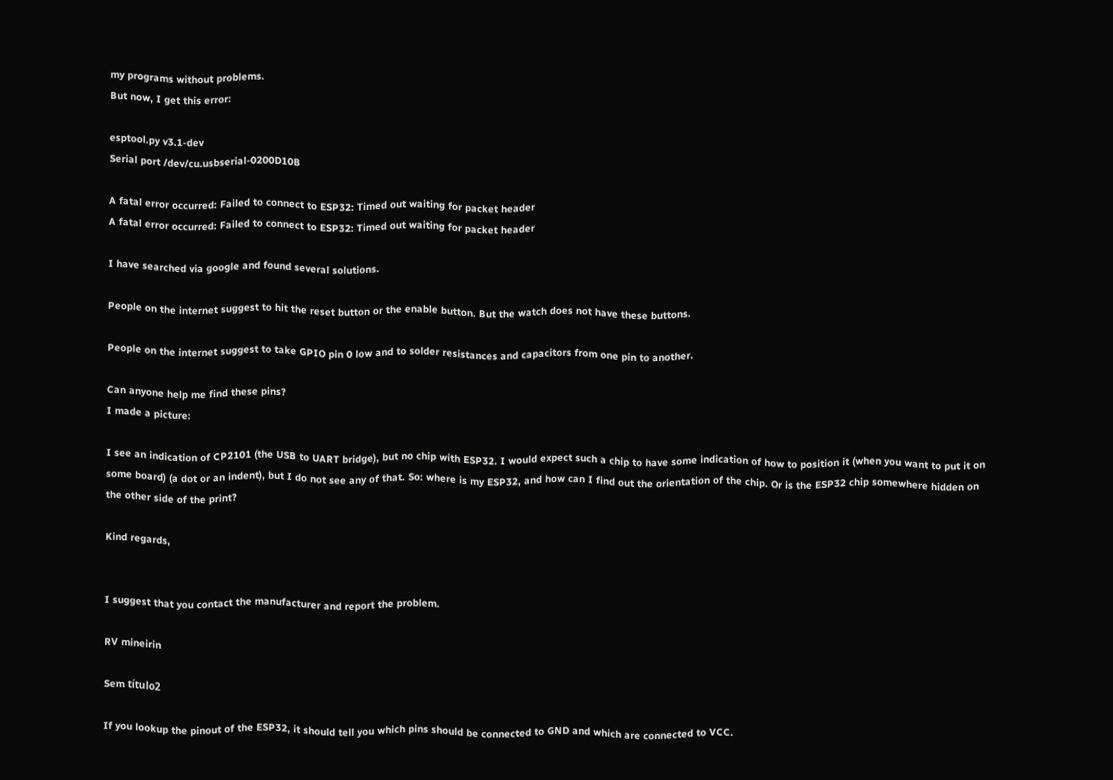my programs without problems.
But now, I get this error:

esptool.py v3.1-dev
Serial port /dev/cu.usbserial-0200D10B

A fatal error occurred: Failed to connect to ESP32: Timed out waiting for packet header
A fatal error occurred: Failed to connect to ESP32: Timed out waiting for packet header

I have searched via google and found several solutions.

People on the internet suggest to hit the reset button or the enable button. But the watch does not have these buttons.

People on the internet suggest to take GPIO pin 0 low and to solder resistances and capacitors from one pin to another.

Can anyone help me find these pins?
I made a picture:

I see an indication of CP2101 (the USB to UART bridge), but no chip with ESP32. I would expect such a chip to have some indication of how to position it (when you want to put it on some board) (a dot or an indent), but I do not see any of that. So: where is my ESP32, and how can I find out the orientation of the chip. Or is the ESP32 chip somewhere hidden on the other side of the print?

Kind regards,


I suggest that you contact the manufacturer and report the problem.

RV mineirin

Sem título2

If you lookup the pinout of the ESP32, it should tell you which pins should be connected to GND and which are connected to VCC.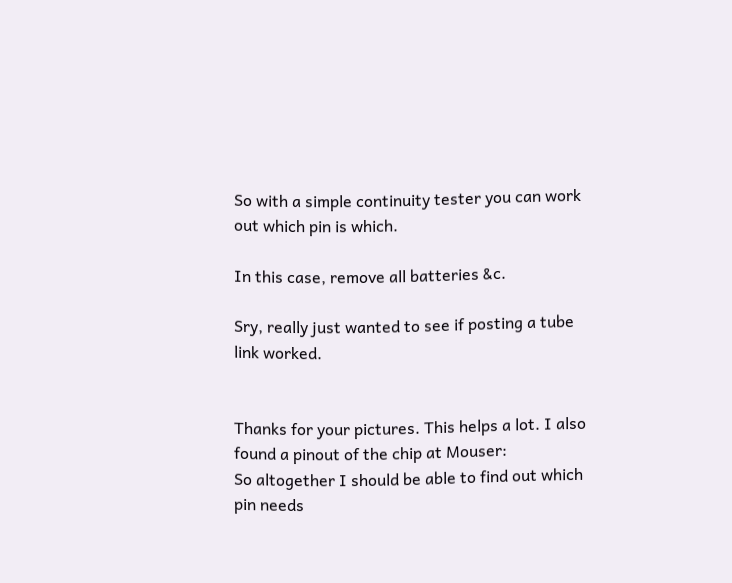So with a simple continuity tester you can work out which pin is which.

In this case, remove all batteries &c.

Sry, really just wanted to see if posting a tube link worked.


Thanks for your pictures. This helps a lot. I also found a pinout of the chip at Mouser:
So altogether I should be able to find out which pin needs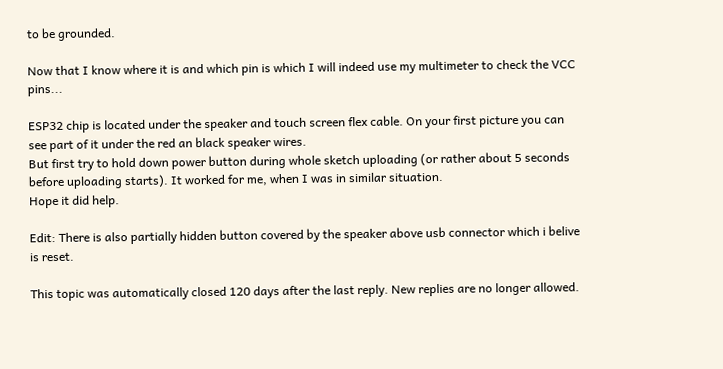to be grounded.

Now that I know where it is and which pin is which I will indeed use my multimeter to check the VCC pins...

ESP32 chip is located under the speaker and touch screen flex cable. On your first picture you can see part of it under the red an black speaker wires.
But first try to hold down power button during whole sketch uploading (or rather about 5 seconds before uploading starts). It worked for me, when I was in similar situation.
Hope it did help.

Edit: There is also partially hidden button covered by the speaker above usb connector which i belive is reset.

This topic was automatically closed 120 days after the last reply. New replies are no longer allowed.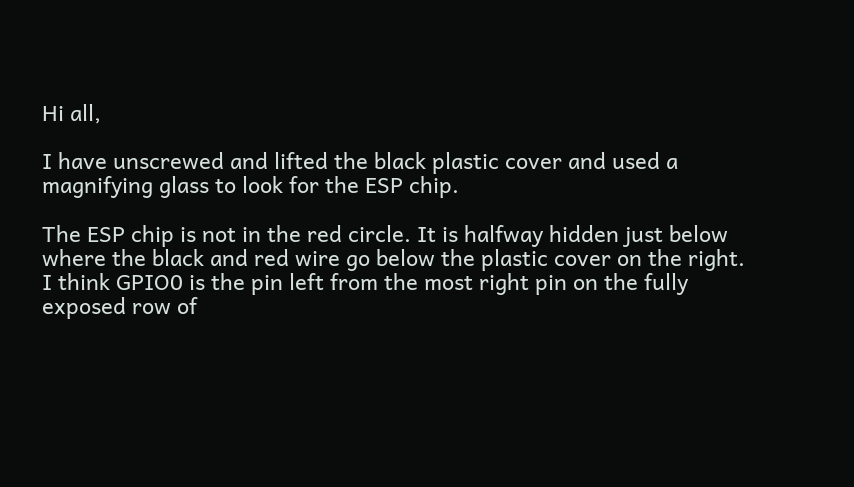Hi all,

I have unscrewed and lifted the black plastic cover and used a magnifying glass to look for the ESP chip.

The ESP chip is not in the red circle. It is halfway hidden just below where the black and red wire go below the plastic cover on the right. I think GPIO0 is the pin left from the most right pin on the fully exposed row of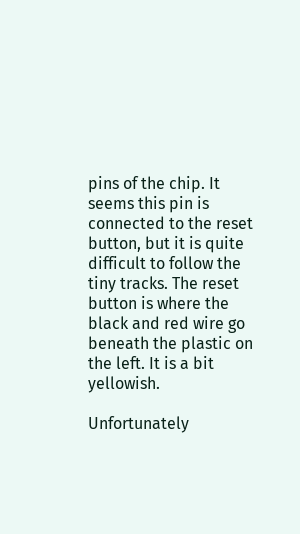pins of the chip. It seems this pin is connected to the reset button, but it is quite difficult to follow the tiny tracks. The reset button is where the black and red wire go beneath the plastic on the left. It is a bit yellowish.

Unfortunately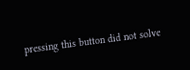pressing this button did not solve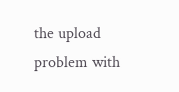the upload problem with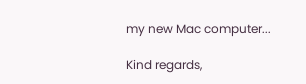my new Mac computer...

Kind regards,